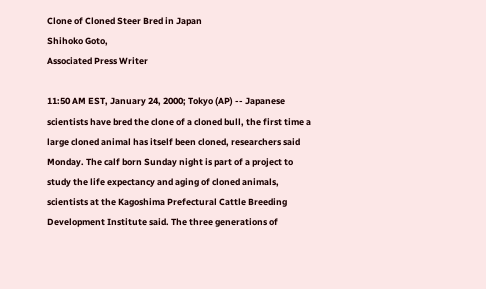Clone of Cloned Steer Bred in Japan
Shihoko Goto,
Associated Press Writer

11:50 AM EST, January 24, 2000; Tokyo (AP) -- Japanese scientists have bred the clone of a cloned bull, the first time a large cloned animal has itself been cloned, researchers said Monday. The calf born Sunday night is part of a project to study the life expectancy and aging of cloned animals, scientists at the Kagoshima Prefectural Cattle Breeding Development Institute said. The three generations of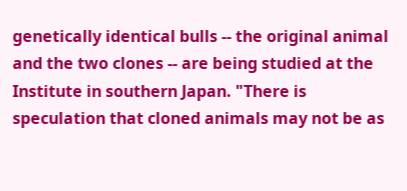genetically identical bulls -- the original animal and the two clones -- are being studied at the Institute in southern Japan. "There is speculation that cloned animals may not be as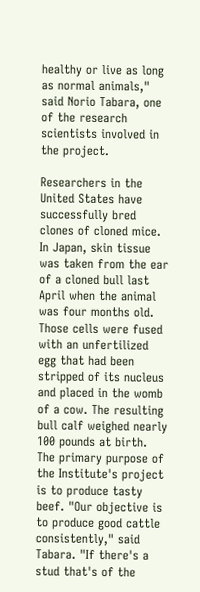healthy or live as long as normal animals," said Norio Tabara, one of the research scientists involved in the project.

Researchers in the United States have successfully bred clones of cloned mice. In Japan, skin tissue was taken from the ear of a cloned bull last April when the animal was four months old. Those cells were fused with an unfertilized egg that had been stripped of its nucleus and placed in the womb of a cow. The resulting bull calf weighed nearly 100 pounds at birth. The primary purpose of the Institute's project is to produce tasty beef. "Our objective is to produce good cattle consistently," said Tabara. "If there's a stud that's of the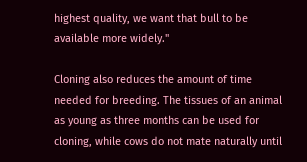highest quality, we want that bull to be available more widely."

Cloning also reduces the amount of time needed for breeding. The tissues of an animal as young as three months can be used for cloning, while cows do not mate naturally until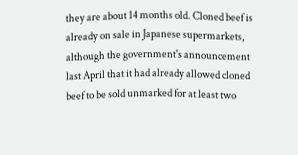they are about 14 months old. Cloned beef is already on sale in Japanese supermarkets, although the government's announcement last April that it had already allowed cloned beef to be sold unmarked for at least two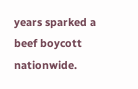years sparked a beef boycott nationwide.